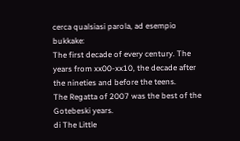cerca qualsiasi parola, ad esempio bukkake:
The first decade of every century. The years from xx00-xx10, the decade after the nineties and before the teens.
The Regatta of 2007 was the best of the Gotebeski years.
di The Little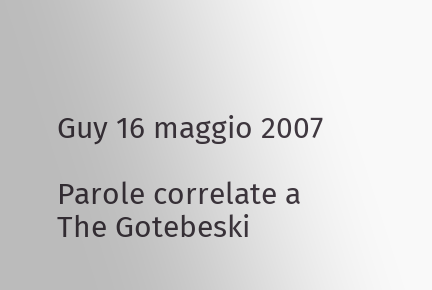Guy 16 maggio 2007

Parole correlate a The Gotebeski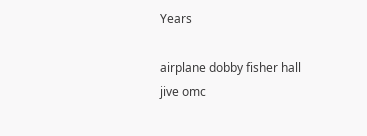Years

airplane dobby fisher hall jive omc